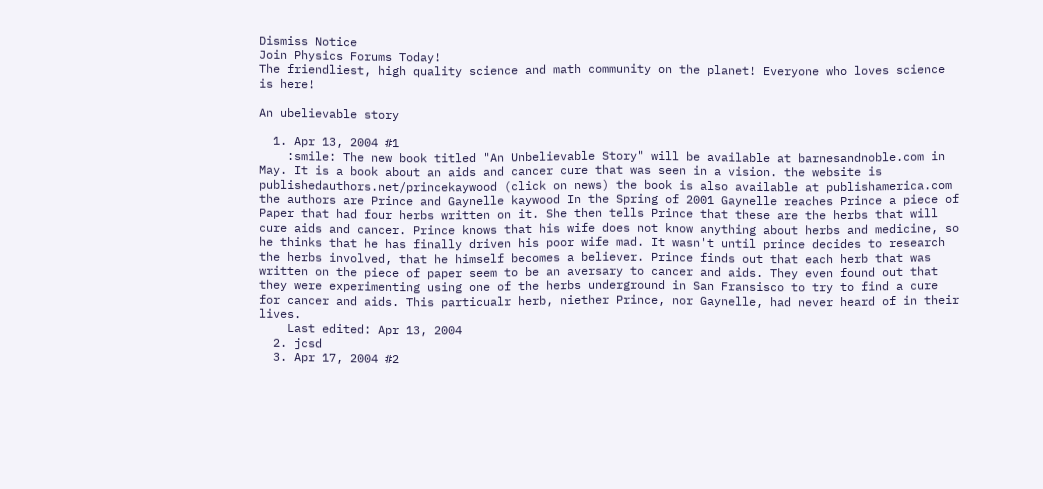Dismiss Notice
Join Physics Forums Today!
The friendliest, high quality science and math community on the planet! Everyone who loves science is here!

An ubelievable story

  1. Apr 13, 2004 #1
    :smile: The new book titled "An Unbelievable Story" will be available at barnesandnoble.com in May. It is a book about an aids and cancer cure that was seen in a vision. the website is publishedauthors.net/princekaywood (click on news) the book is also available at publishamerica.com the authors are Prince and Gaynelle kaywood In the Spring of 2001 Gaynelle reaches Prince a piece of Paper that had four herbs written on it. She then tells Prince that these are the herbs that will cure aids and cancer. Prince knows that his wife does not know anything about herbs and medicine, so he thinks that he has finally driven his poor wife mad. It wasn't until prince decides to research the herbs involved, that he himself becomes a believer. Prince finds out that each herb that was written on the piece of paper seem to be an aversary to cancer and aids. They even found out that they were experimenting using one of the herbs underground in San Fransisco to try to find a cure for cancer and aids. This particualr herb, niether Prince, nor Gaynelle, had never heard of in their lives.
    Last edited: Apr 13, 2004
  2. jcsd
  3. Apr 17, 2004 #2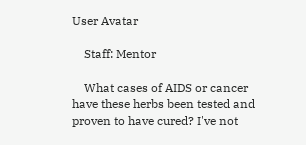User Avatar

    Staff: Mentor

    What cases of AIDS or cancer have these herbs been tested and proven to have cured? I've not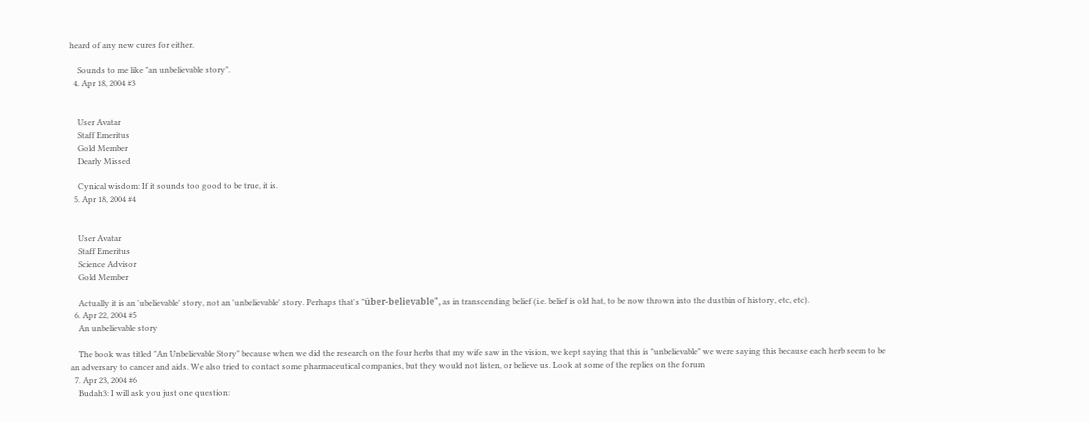heard of any new cures for either.

    Sounds to me like "an unbelievable story".
  4. Apr 18, 2004 #3


    User Avatar
    Staff Emeritus
    Gold Member
    Dearly Missed

    Cynical wisdom: If it sounds too good to be true, it is.
  5. Apr 18, 2004 #4


    User Avatar
    Staff Emeritus
    Science Advisor
    Gold Member

    Actually it is an 'ubelievable' story, not an 'unbelievable' story. Perhaps that's "über-believable", as in transcending belief (i.e. belief is old hat, to be now thrown into the dustbin of history, etc, etc).
  6. Apr 22, 2004 #5
    An unbelievable story

    The book was titled "An Unbelievable Story" because when we did the research on the four herbs that my wife saw in the vision, we kept saying that this is "unbelievable" we were saying this because each herb seem to be an adversary to cancer and aids. We also tried to contact some pharmaceutical companies, but they would not listen, or believe us. Look at some of the replies on the forum
  7. Apr 23, 2004 #6
    Budah3: I will ask you just one question: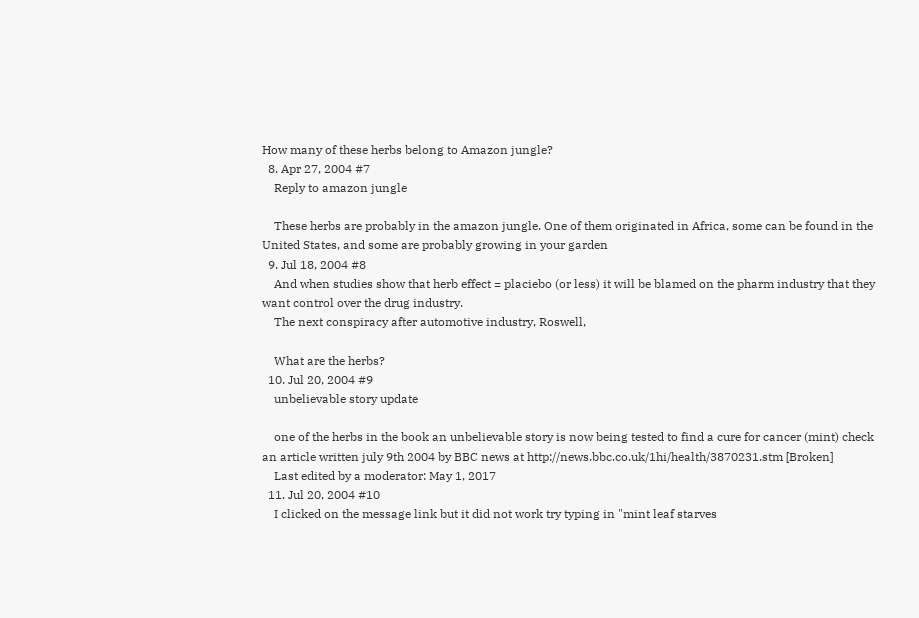How many of these herbs belong to Amazon jungle?
  8. Apr 27, 2004 #7
    Reply to amazon jungle

    These herbs are probably in the amazon jungle. One of them originated in Africa, some can be found in the United States, and some are probably growing in your garden
  9. Jul 18, 2004 #8
    And when studies show that herb effect = placiebo (or less) it will be blamed on the pharm industry that they want control over the drug industry.
    The next conspiracy after automotive industry, Roswell,

    What are the herbs?
  10. Jul 20, 2004 #9
    unbelievable story update

    one of the herbs in the book an unbelievable story is now being tested to find a cure for cancer (mint) check an article written july 9th 2004 by BBC news at http://news.bbc.co.uk/1hi/health/3870231.stm [Broken]
    Last edited by a moderator: May 1, 2017
  11. Jul 20, 2004 #10
    I clicked on the message link but it did not work try typing in "mint leaf starves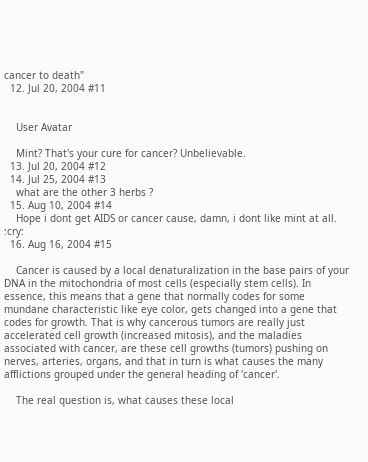cancer to death"
  12. Jul 20, 2004 #11


    User Avatar

    Mint? That's your cure for cancer? Unbelievable.
  13. Jul 20, 2004 #12
  14. Jul 25, 2004 #13
    what are the other 3 herbs ?
  15. Aug 10, 2004 #14
    Hope i dont get AIDS or cancer cause, damn, i dont like mint at all. :cry:
  16. Aug 16, 2004 #15

    Cancer is caused by a local denaturalization in the base pairs of your DNA in the mitochondria of most cells (especially stem cells). In essence, this means that a gene that normally codes for some mundane characteristic like eye color, gets changed into a gene that codes for growth. That is why cancerous tumors are really just accelerated cell growth (increased mitosis), and the maladies associated with cancer, are these cell growths (tumors) pushing on nerves, arteries, organs, and that in turn is what causes the many afflictions grouped under the general heading of 'cancer'.

    The real question is, what causes these local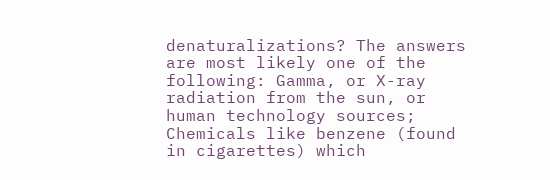denaturalizations? The answers are most likely one of the following: Gamma, or X-ray radiation from the sun, or human technology sources; Chemicals like benzene (found in cigarettes) which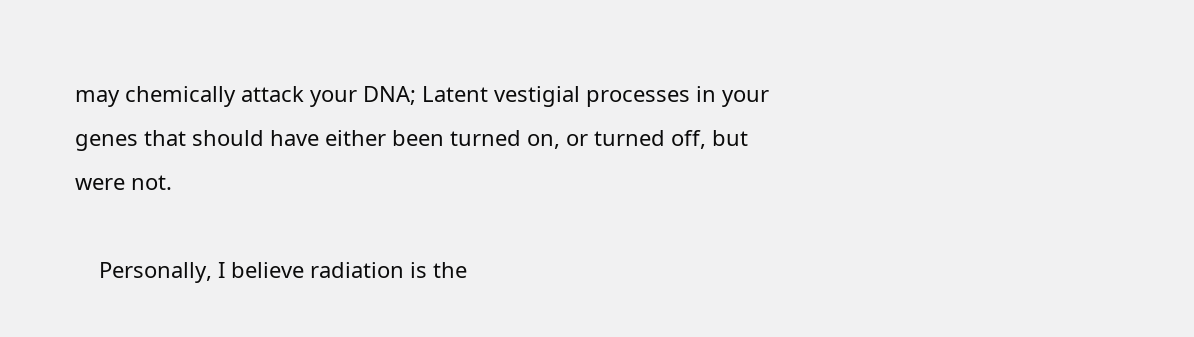may chemically attack your DNA; Latent vestigial processes in your genes that should have either been turned on, or turned off, but were not.

    Personally, I believe radiation is the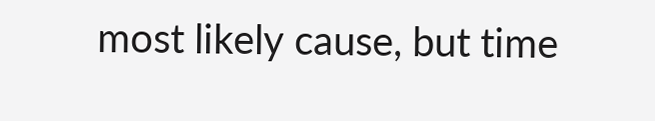most likely cause, but time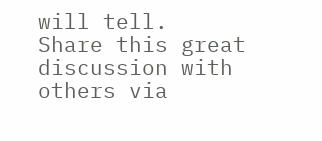will tell.
Share this great discussion with others via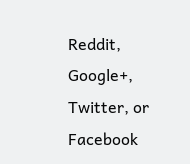Reddit, Google+, Twitter, or Facebook